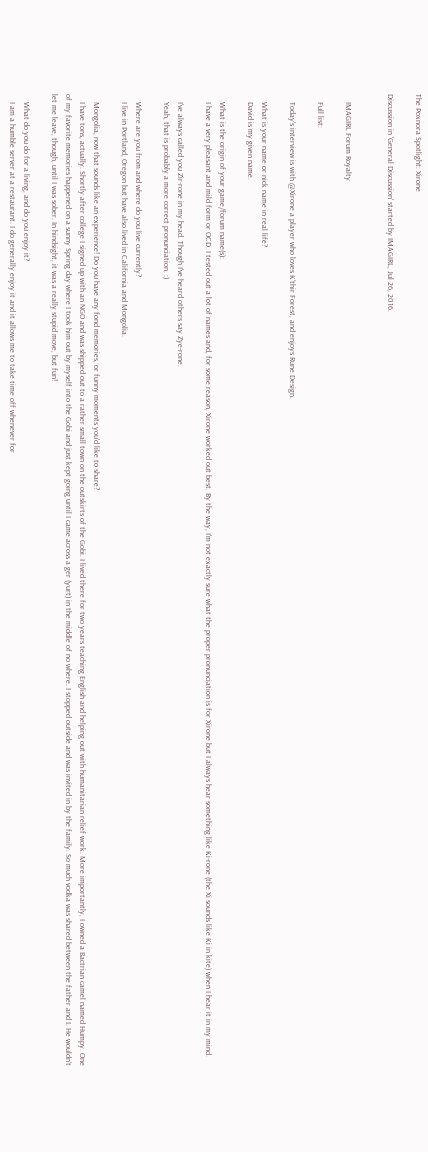The Poxnora Spotlight: Xirone

Discussion in 'General Discussion' started by IMAGIRL, Jul 26, 2016.


    IMAGIRL Forum Royalty

    Full list:

    Today's interview is with @Xirone a player who loves K'thir Forest, and enjoys Rune Design.

    What is your name or nick name in real life?
    David is my given name.

    What is the origin of your game/forum name(s):
    I have a very pleasant and mild form or OCD. I tested out a lot of names and, for some reason, Xirone worked out best. By the way, I'm not exactly sure what the proper pronunciation is for Xirone but I always hear something like Ki-rone (the Xi sounds like Ki in kite) when I hear it in my mind.

    I've always called you Zir-rone in my head. Though I've heard others say Zye-rone.
    Yeah, that is probably a more correct pronunciation. :)

    Where are you from and where do you live currently?
    I live in Portland, Oregon but have also lived in California and Mongolia.

    Mongolia, now that sounds like an experience! Do you have any fond memories, or funny moments you'd like to share?
    I have tons, actually. Shortly after college I signed up with an NGO and was shipped out to a rather small town on the outskirts of the Gobi. I lived there for two years teaching English and helping out with humanitarian relief work. More importantly, I owned a Bactrian camel named Humpy. One of my favorite memories happened on a sunny Spring day where I took him out by myself into the Gobi and just kept going until I came across a ger (yurt) in the middle of no where. I stopped outside and was invited in by the family. So much vodka was shared between the father and I. He wouldn't let me leave, though, until I was sober. In hindsight, it was a really stupid move, but fun!

    What do you do for a living, and do you enjoy it?
    I am a humble server at a restaurant. I do generally enjoy it and it allows me to take time off whenever for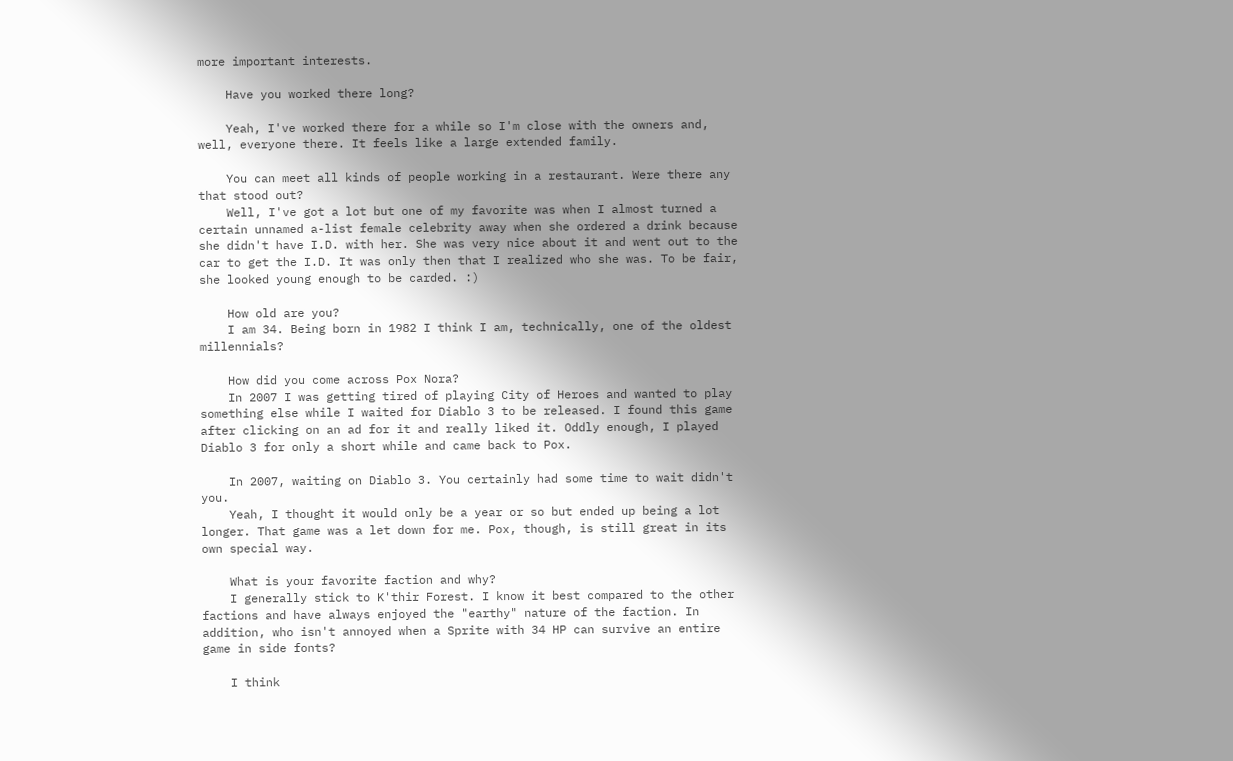more important interests.

    Have you worked there long?

    Yeah, I've worked there for a while so I'm close with the owners and, well, everyone there. It feels like a large extended family.

    You can meet all kinds of people working in a restaurant. Were there any that stood out?
    Well, I've got a lot but one of my favorite was when I almost turned a certain unnamed a-list female celebrity away when she ordered a drink because she didn't have I.D. with her. She was very nice about it and went out to the car to get the I.D. It was only then that I realized who she was. To be fair, she looked young enough to be carded. :)

    How old are you?
    I am 34. Being born in 1982 I think I am, technically, one of the oldest millennials?

    How did you come across Pox Nora?
    In 2007 I was getting tired of playing City of Heroes and wanted to play something else while I waited for Diablo 3 to be released. I found this game after clicking on an ad for it and really liked it. Oddly enough, I played Diablo 3 for only a short while and came back to Pox.

    In 2007, waiting on Diablo 3. You certainly had some time to wait didn't you.
    Yeah, I thought it would only be a year or so but ended up being a lot longer. That game was a let down for me. Pox, though, is still great in its own special way.

    What is your favorite faction and why?
    I generally stick to K'thir Forest. I know it best compared to the other factions and have always enjoyed the "earthy" nature of the faction. In addition, who isn't annoyed when a Sprite with 34 HP can survive an entire game in side fonts?

    I think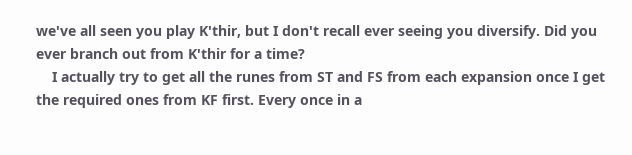we've all seen you play K'thir, but I don't recall ever seeing you diversify. Did you ever branch out from K'thir for a time?
    I actually try to get all the runes from ST and FS from each expansion once I get the required ones from KF first. Every once in a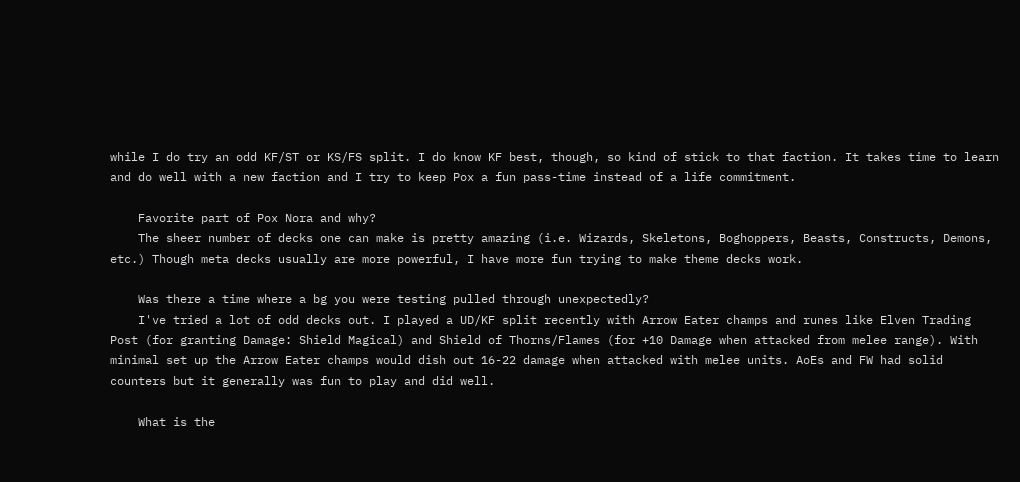while I do try an odd KF/ST or KS/FS split. I do know KF best, though, so kind of stick to that faction. It takes time to learn and do well with a new faction and I try to keep Pox a fun pass-time instead of a life commitment.

    Favorite part of Pox Nora and why?
    The sheer number of decks one can make is pretty amazing (i.e. Wizards, Skeletons, Boghoppers, Beasts, Constructs, Demons, etc.) Though meta decks usually are more powerful, I have more fun trying to make theme decks work.

    Was there a time where a bg you were testing pulled through unexpectedly?
    I've tried a lot of odd decks out. I played a UD/KF split recently with Arrow Eater champs and runes like Elven Trading Post (for granting Damage: Shield Magical) and Shield of Thorns/Flames (for +10 Damage when attacked from melee range). With minimal set up the Arrow Eater champs would dish out 16-22 damage when attacked with melee units. AoEs and FW had solid counters but it generally was fun to play and did well.

    What is the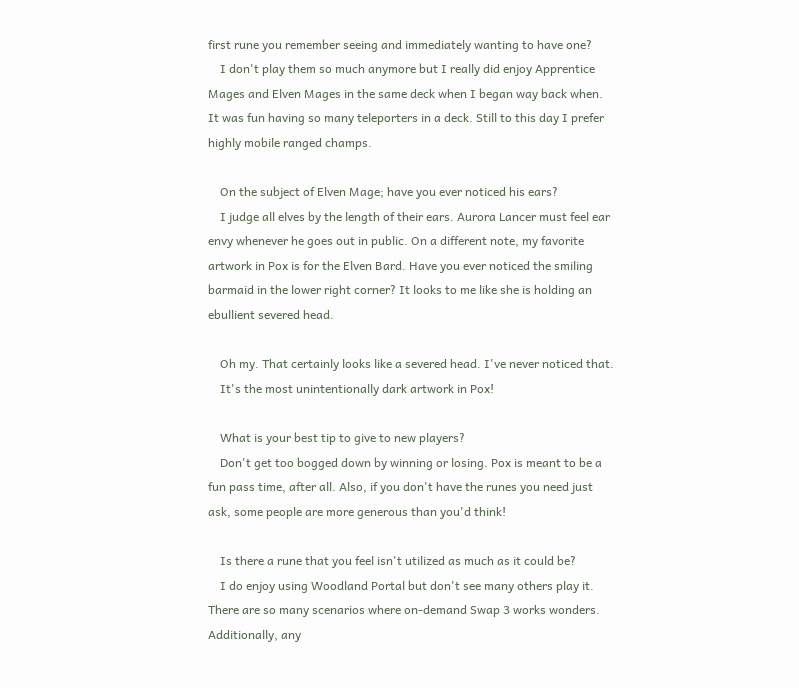first rune you remember seeing and immediately wanting to have one?
    I don't play them so much anymore but I really did enjoy Apprentice Mages and Elven Mages in the same deck when I began way back when. It was fun having so many teleporters in a deck. Still to this day I prefer highly mobile ranged champs.

    On the subject of Elven Mage; have you ever noticed his ears?
    I judge all elves by the length of their ears. Aurora Lancer must feel ear envy whenever he goes out in public. On a different note, my favorite artwork in Pox is for the Elven Bard. Have you ever noticed the smiling barmaid in the lower right corner? It looks to me like she is holding an ebullient severed head.

    Oh my. That certainly looks like a severed head. I've never noticed that.
    It's the most unintentionally dark artwork in Pox!

    What is your best tip to give to new players?
    Don't get too bogged down by winning or losing. Pox is meant to be a fun pass time, after all. Also, if you don't have the runes you need just ask, some people are more generous than you'd think!

    Is there a rune that you feel isn't utilized as much as it could be?
    I do enjoy using Woodland Portal but don't see many others play it. There are so many scenarios where on-demand Swap 3 works wonders. Additionally, any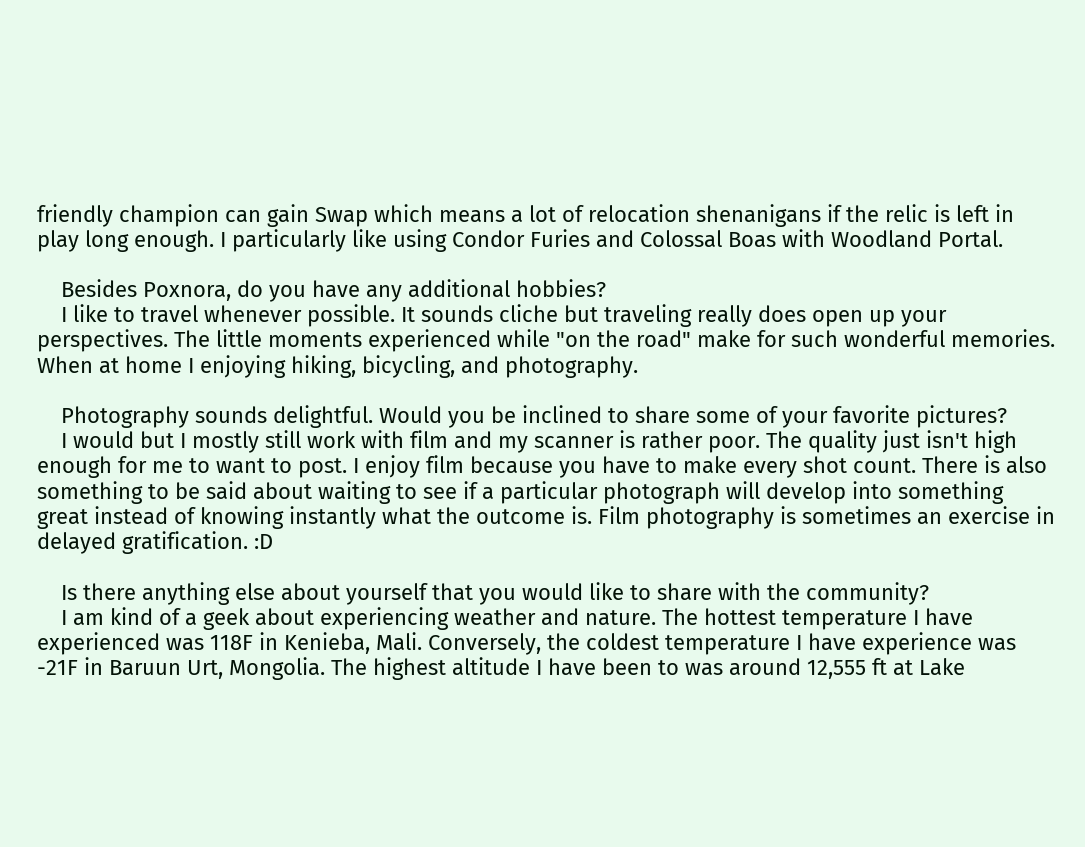friendly champion can gain Swap which means a lot of relocation shenanigans if the relic is left in play long enough. I particularly like using Condor Furies and Colossal Boas with Woodland Portal.

    Besides Poxnora, do you have any additional hobbies?
    I like to travel whenever possible. It sounds cliche but traveling really does open up your perspectives. The little moments experienced while "on the road" make for such wonderful memories. When at home I enjoying hiking, bicycling, and photography.

    Photography sounds delightful. Would you be inclined to share some of your favorite pictures?
    I would but I mostly still work with film and my scanner is rather poor. The quality just isn't high enough for me to want to post. I enjoy film because you have to make every shot count. There is also something to be said about waiting to see if a particular photograph will develop into something great instead of knowing instantly what the outcome is. Film photography is sometimes an exercise in delayed gratification. :D

    Is there anything else about yourself that you would like to share with the community?
    I am kind of a geek about experiencing weather and nature. The hottest temperature I have experienced was 118F in Kenieba, Mali. Conversely, the coldest temperature I have experience was -21F in Baruun Urt, Mongolia. The highest altitude I have been to was around 12,555 ft at Lake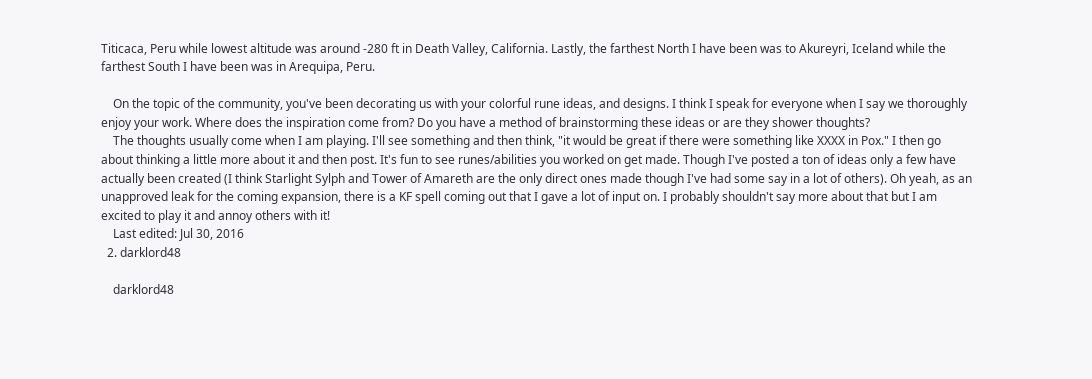Titicaca, Peru while lowest altitude was around -280 ft in Death Valley, California. Lastly, the farthest North I have been was to Akureyri, Iceland while the farthest South I have been was in Arequipa, Peru.

    On the topic of the community, you've been decorating us with your colorful rune ideas, and designs. I think I speak for everyone when I say we thoroughly enjoy your work. Where does the inspiration come from? Do you have a method of brainstorming these ideas or are they shower thoughts?
    The thoughts usually come when I am playing. I'll see something and then think, "it would be great if there were something like XXXX in Pox." I then go about thinking a little more about it and then post. It's fun to see runes/abilities you worked on get made. Though I've posted a ton of ideas only a few have actually been created (I think Starlight Sylph and Tower of Amareth are the only direct ones made though I've had some say in a lot of others). Oh yeah, as an unapproved leak for the coming expansion, there is a KF spell coming out that I gave a lot of input on. I probably shouldn't say more about that but I am excited to play it and annoy others with it!
    Last edited: Jul 30, 2016
  2. darklord48

    darklord48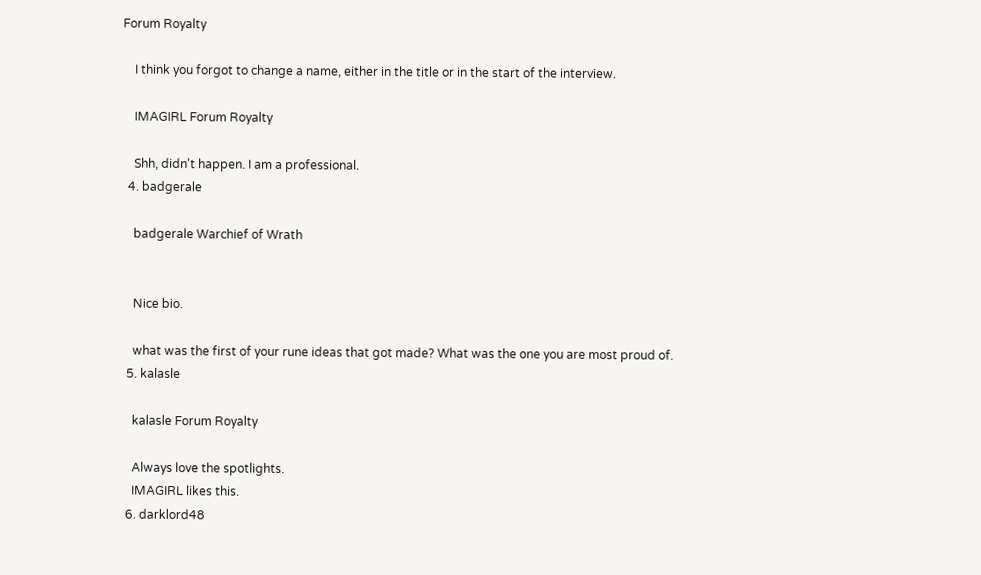Forum Royalty

    I think you forgot to change a name, either in the title or in the start of the interview.

    IMAGIRL Forum Royalty

    Shh, didn't happen. I am a professional.
  4. badgerale

    badgerale Warchief of Wrath


    Nice bio.

    what was the first of your rune ideas that got made? What was the one you are most proud of.
  5. kalasle

    kalasle Forum Royalty

    Always love the spotlights.
    IMAGIRL likes this.
  6. darklord48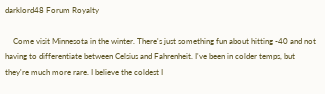darklord48 Forum Royalty

    Come visit Minnesota in the winter. There's just something fun about hitting -40 and not having to differentiate between Celsius and Fahrenheit. I've been in colder temps, but they're much more rare. I believe the coldest I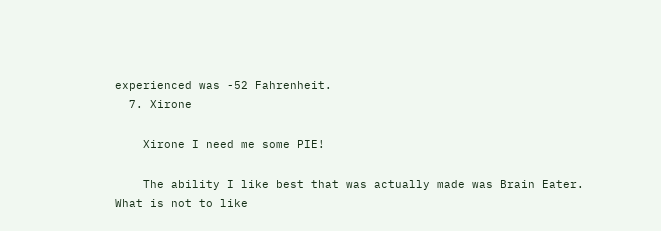experienced was -52 Fahrenheit.
  7. Xirone

    Xirone I need me some PIE!

    The ability I like best that was actually made was Brain Eater. What is not to like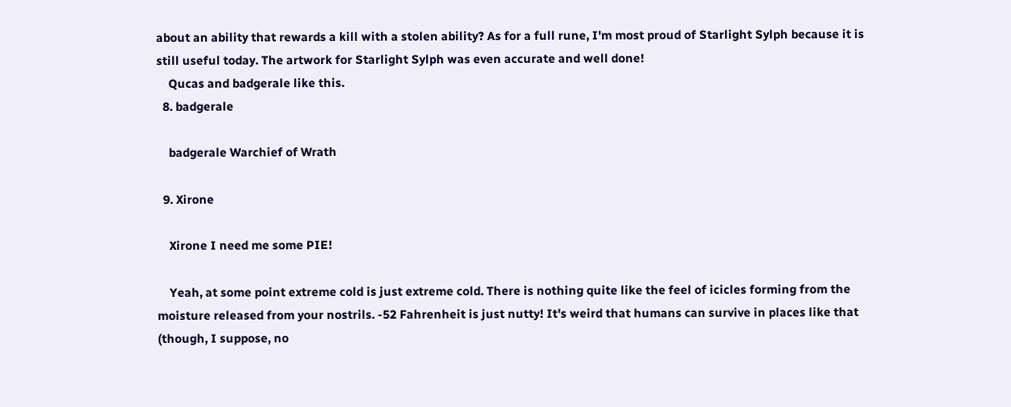about an ability that rewards a kill with a stolen ability? As for a full rune, I'm most proud of Starlight Sylph because it is still useful today. The artwork for Starlight Sylph was even accurate and well done!
    Qucas and badgerale like this.
  8. badgerale

    badgerale Warchief of Wrath

  9. Xirone

    Xirone I need me some PIE!

    Yeah, at some point extreme cold is just extreme cold. There is nothing quite like the feel of icicles forming from the moisture released from your nostrils. -52 Fahrenheit is just nutty! It's weird that humans can survive in places like that (though, I suppose, no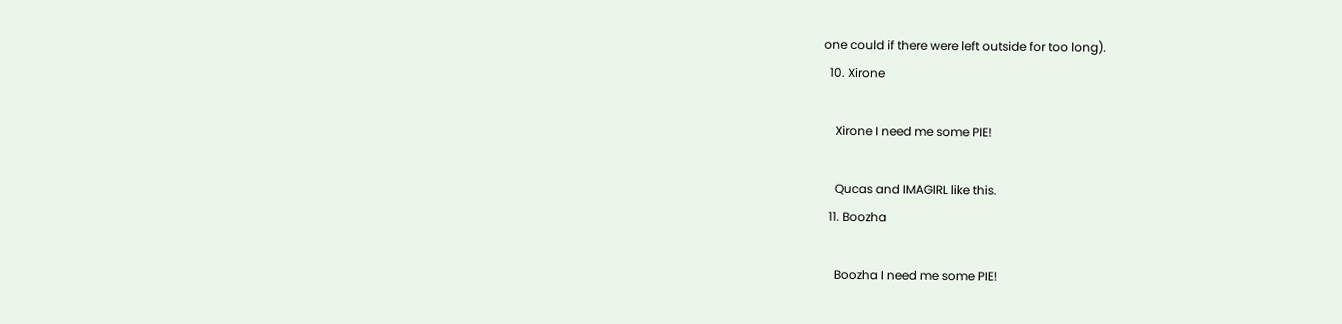one could if there were left outside for too long).
  10. Xirone

    Xirone I need me some PIE!

    Qucas and IMAGIRL like this.
  11. Boozha

    Boozha I need me some PIE!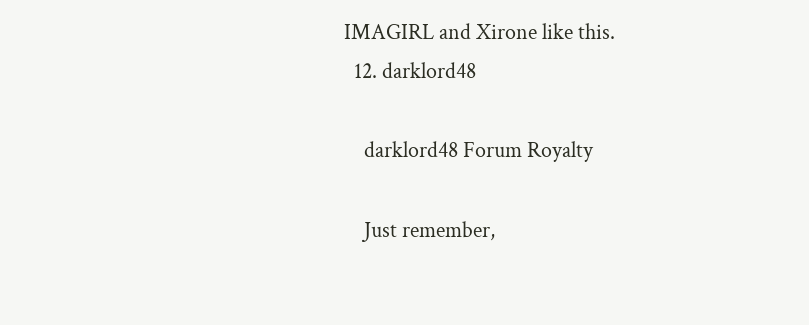IMAGIRL and Xirone like this.
  12. darklord48

    darklord48 Forum Royalty

    Just remember,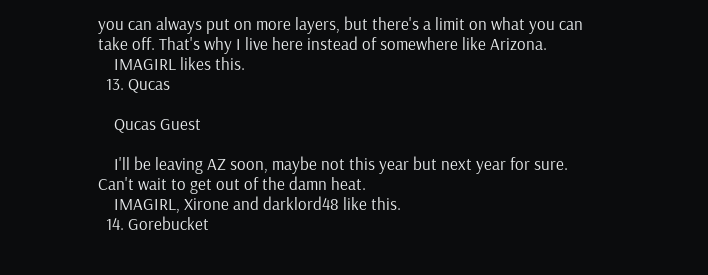you can always put on more layers, but there's a limit on what you can take off. That's why I live here instead of somewhere like Arizona.
    IMAGIRL likes this.
  13. Qucas

    Qucas Guest

    I'll be leaving AZ soon, maybe not this year but next year for sure. Can't wait to get out of the damn heat.
    IMAGIRL, Xirone and darklord48 like this.
  14. Gorebucket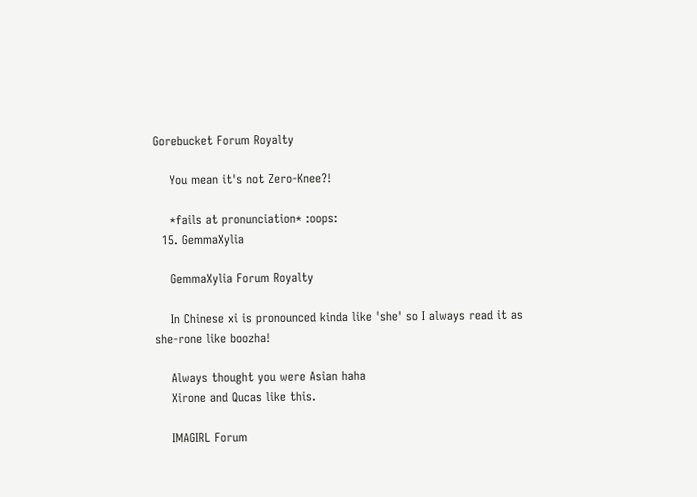Gorebucket Forum Royalty

    You mean it's not Zero-Knee?!

    *fails at pronunciation* :oops:
  15. GemmaXylia

    GemmaXylia Forum Royalty

    In Chinese xi is pronounced kinda like 'she' so I always read it as she-rone like boozha!

    Always thought you were Asian haha
    Xirone and Qucas like this.

    IMAGIRL Forum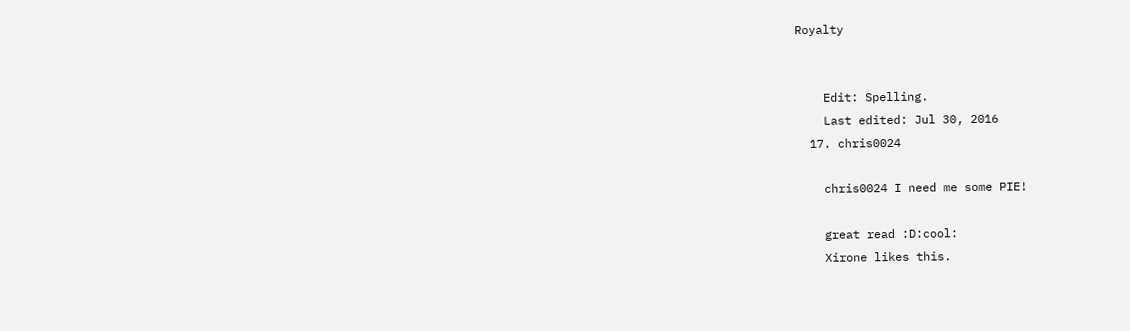Royalty


    Edit: Spelling.
    Last edited: Jul 30, 2016
  17. chris0024

    chris0024 I need me some PIE!

    great read :D:cool:
    Xirone likes this.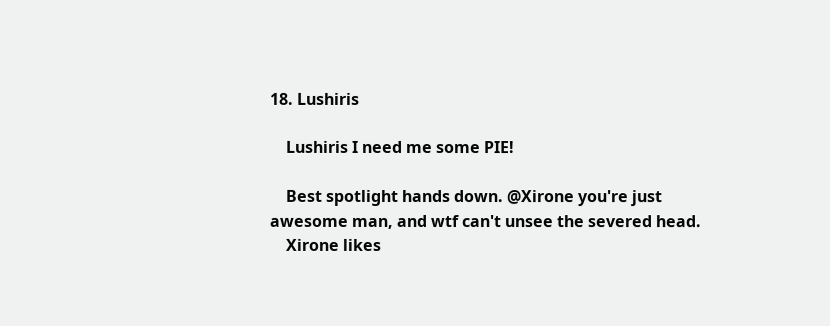18. Lushiris

    Lushiris I need me some PIE!

    Best spotlight hands down. @Xirone you're just awesome man, and wtf can't unsee the severed head.
    Xirone likes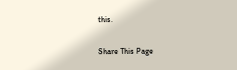this.

Share This Page